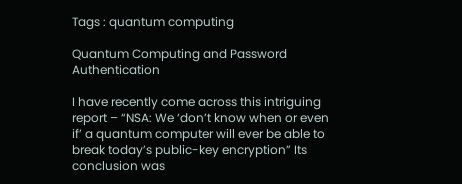Tags : quantum computing

Quantum Computing and Password Authentication

I have recently come across this intriguing report – “NSA: We ‘don’t know when or even if’ a quantum computer will ever be able to break today’s public-key encryption” Its conclusion was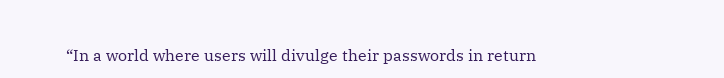“In a world where users will divulge their passwords in return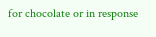for chocolate or in response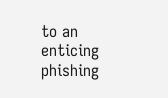to an enticing phishing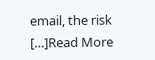email, the risk […]Read More